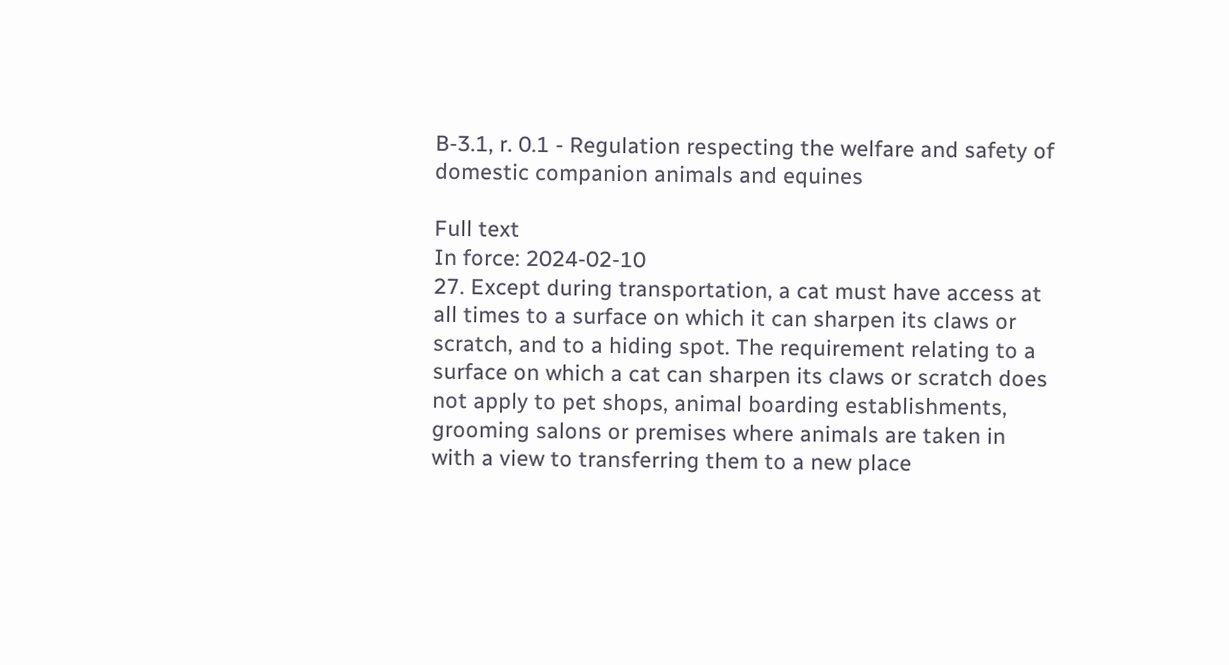B-3.1, r. 0.1 - Regulation respecting the welfare and safety of domestic companion animals and equines

Full text
In force: 2024-02-10
27. Except during transportation, a cat must have access at all times to a surface on which it can sharpen its claws or scratch, and to a hiding spot. The requirement relating to a surface on which a cat can sharpen its claws or scratch does not apply to pet shops, animal boarding establishments, grooming salons or premises where animals are taken in with a view to transferring them to a new place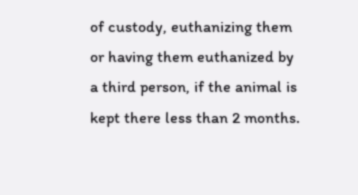of custody, euthanizing them or having them euthanized by a third person, if the animal is kept there less than 2 months.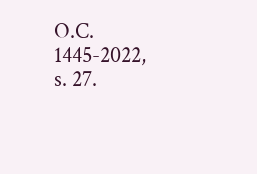O.C. 1445-2022, s. 27.